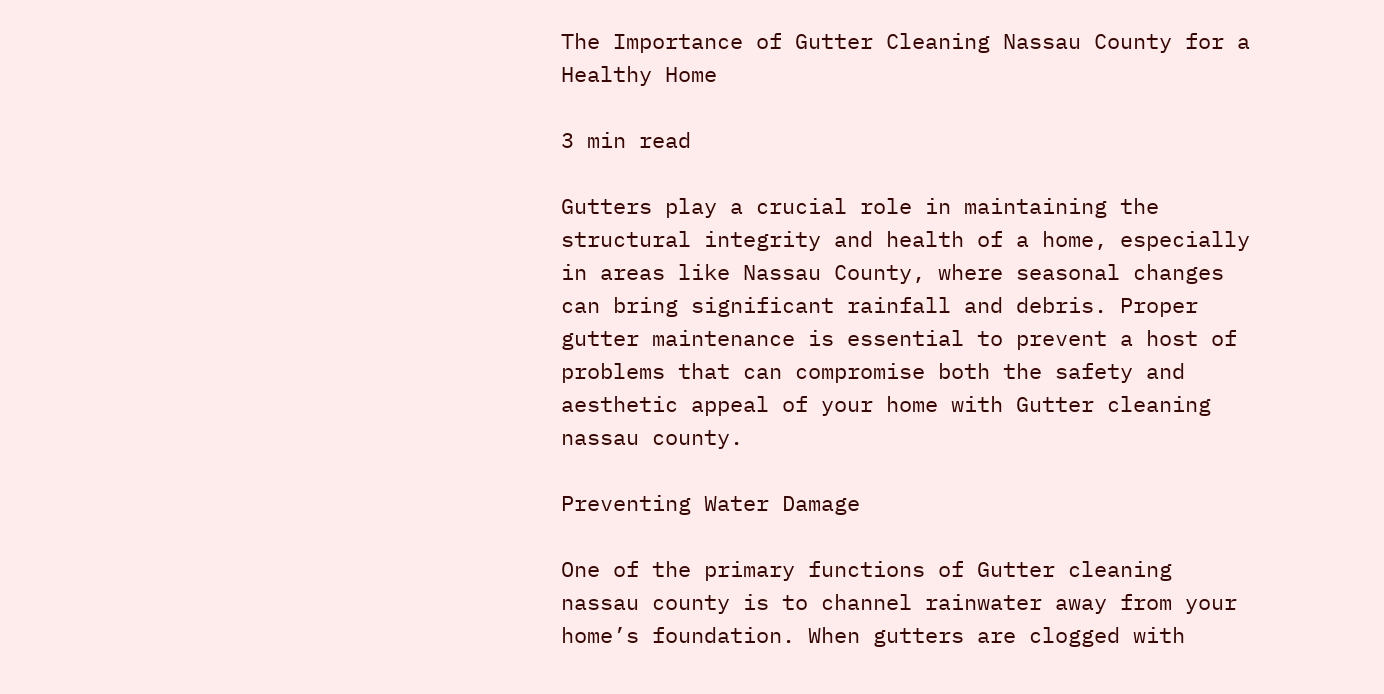The Importance of Gutter Cleaning Nassau County for a Healthy Home

3 min read

Gutters play a crucial role in maintaining the structural integrity and health of a home, especially in areas like Nassau County, where seasonal changes can bring significant rainfall and debris. Proper gutter maintenance is essential to prevent a host of problems that can compromise both the safety and aesthetic appeal of your home with Gutter cleaning nassau county.

Preventing Water Damage

One of the primary functions of Gutter cleaning nassau county is to channel rainwater away from your home’s foundation. When gutters are clogged with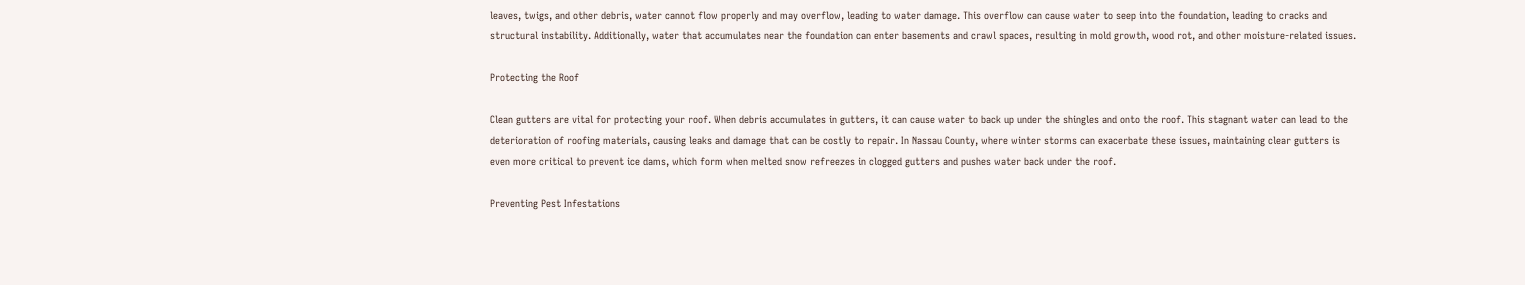leaves, twigs, and other debris, water cannot flow properly and may overflow, leading to water damage. This overflow can cause water to seep into the foundation, leading to cracks and structural instability. Additionally, water that accumulates near the foundation can enter basements and crawl spaces, resulting in mold growth, wood rot, and other moisture-related issues.

Protecting the Roof

Clean gutters are vital for protecting your roof. When debris accumulates in gutters, it can cause water to back up under the shingles and onto the roof. This stagnant water can lead to the deterioration of roofing materials, causing leaks and damage that can be costly to repair. In Nassau County, where winter storms can exacerbate these issues, maintaining clear gutters is even more critical to prevent ice dams, which form when melted snow refreezes in clogged gutters and pushes water back under the roof.

Preventing Pest Infestations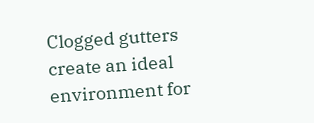Clogged gutters create an ideal environment for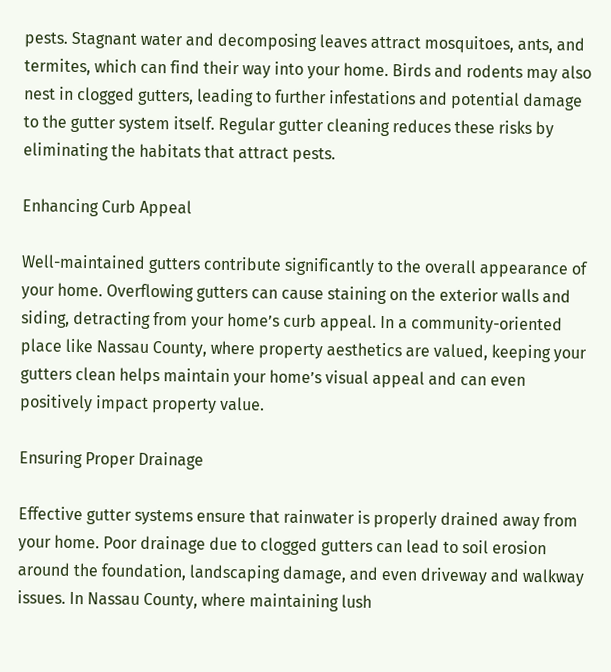pests. Stagnant water and decomposing leaves attract mosquitoes, ants, and termites, which can find their way into your home. Birds and rodents may also nest in clogged gutters, leading to further infestations and potential damage to the gutter system itself. Regular gutter cleaning reduces these risks by eliminating the habitats that attract pests.

Enhancing Curb Appeal

Well-maintained gutters contribute significantly to the overall appearance of your home. Overflowing gutters can cause staining on the exterior walls and siding, detracting from your home’s curb appeal. In a community-oriented place like Nassau County, where property aesthetics are valued, keeping your gutters clean helps maintain your home’s visual appeal and can even positively impact property value.

Ensuring Proper Drainage

Effective gutter systems ensure that rainwater is properly drained away from your home. Poor drainage due to clogged gutters can lead to soil erosion around the foundation, landscaping damage, and even driveway and walkway issues. In Nassau County, where maintaining lush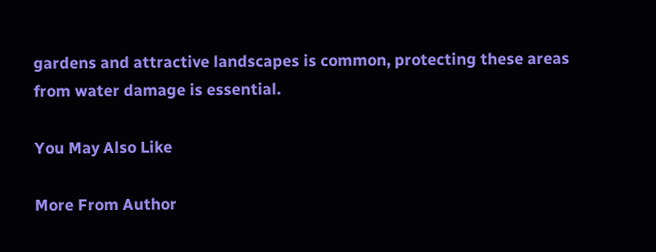gardens and attractive landscapes is common, protecting these areas from water damage is essential.

You May Also Like

More From Author